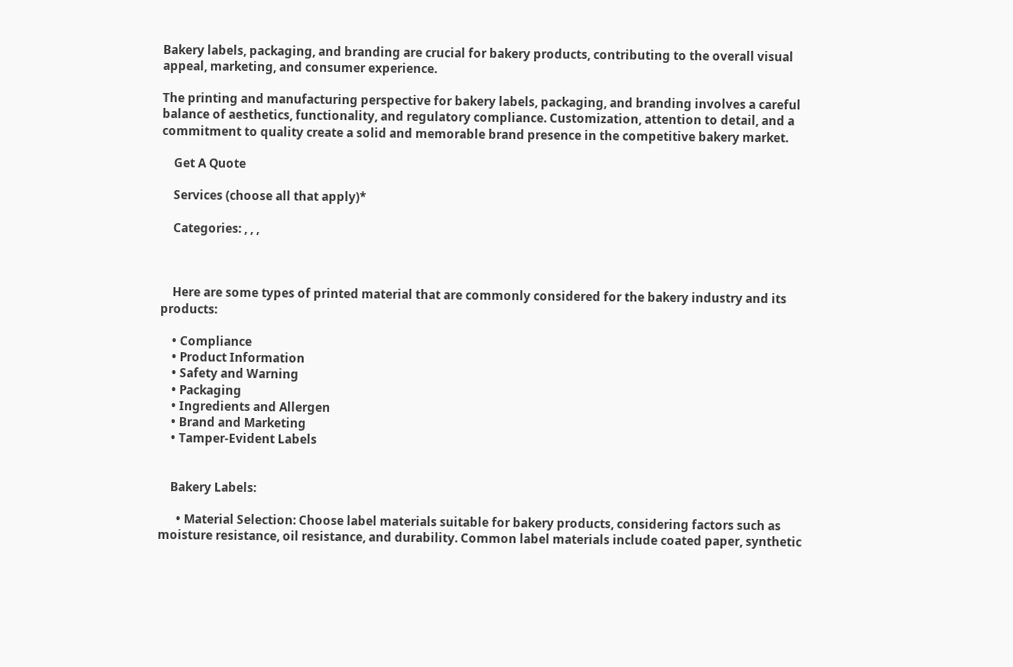Bakery labels, packaging, and branding are crucial for bakery products, contributing to the overall visual appeal, marketing, and consumer experience.

The printing and manufacturing perspective for bakery labels, packaging, and branding involves a careful balance of aesthetics, functionality, and regulatory compliance. Customization, attention to detail, and a commitment to quality create a solid and memorable brand presence in the competitive bakery market.

    Get A Quote

    Services (choose all that apply)*

    Categories: , , ,



    Here are some types of printed material that are commonly considered for the bakery industry and its products:

    • Compliance
    • Product Information
    • Safety and Warning
    • Packaging
    • Ingredients and Allergen
    • Brand and Marketing
    • Tamper-Evident Labels


    Bakery Labels:

      • Material Selection: Choose label materials suitable for bakery products, considering factors such as moisture resistance, oil resistance, and durability. Common label materials include coated paper, synthetic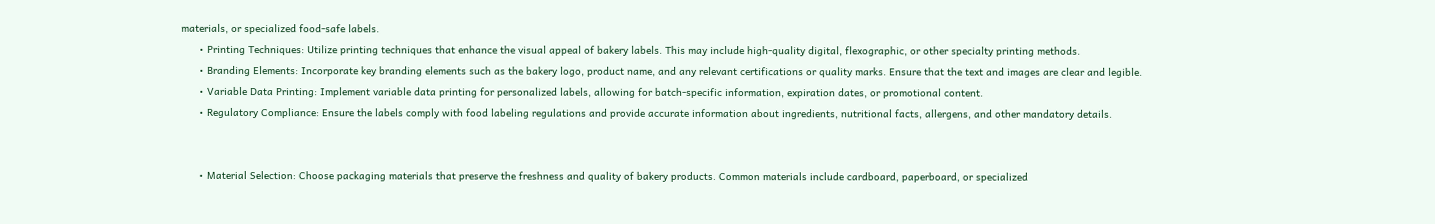materials, or specialized food-safe labels.
      • Printing Techniques: Utilize printing techniques that enhance the visual appeal of bakery labels. This may include high-quality digital, flexographic, or other specialty printing methods.
      • Branding Elements: Incorporate key branding elements such as the bakery logo, product name, and any relevant certifications or quality marks. Ensure that the text and images are clear and legible.
      • Variable Data Printing: Implement variable data printing for personalized labels, allowing for batch-specific information, expiration dates, or promotional content.
      • Regulatory Compliance: Ensure the labels comply with food labeling regulations and provide accurate information about ingredients, nutritional facts, allergens, and other mandatory details.


      • Material Selection: Choose packaging materials that preserve the freshness and quality of bakery products. Common materials include cardboard, paperboard, or specialized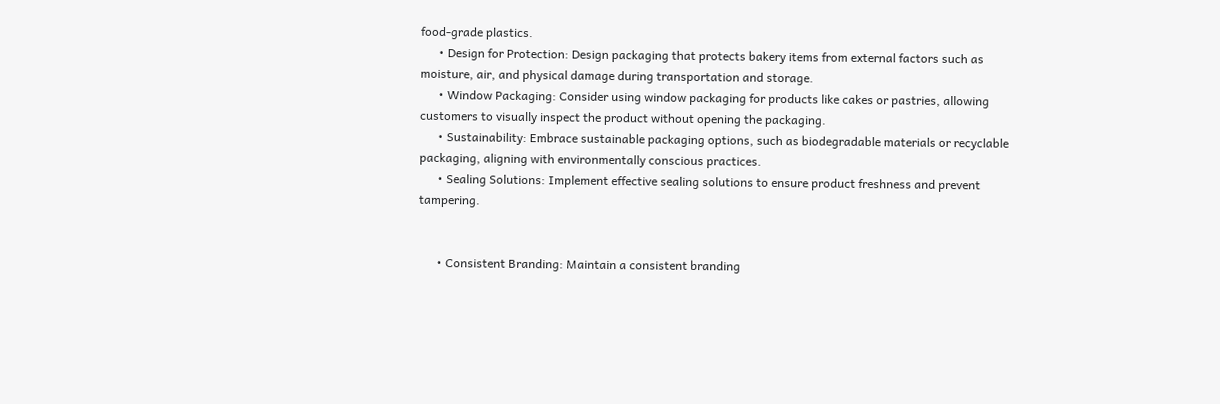food-grade plastics.
      • Design for Protection: Design packaging that protects bakery items from external factors such as moisture, air, and physical damage during transportation and storage.
      • Window Packaging: Consider using window packaging for products like cakes or pastries, allowing customers to visually inspect the product without opening the packaging.
      • Sustainability: Embrace sustainable packaging options, such as biodegradable materials or recyclable packaging, aligning with environmentally conscious practices.
      • Sealing Solutions: Implement effective sealing solutions to ensure product freshness and prevent tampering.


      • Consistent Branding: Maintain a consistent branding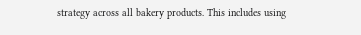strategy across all bakery products. This includes using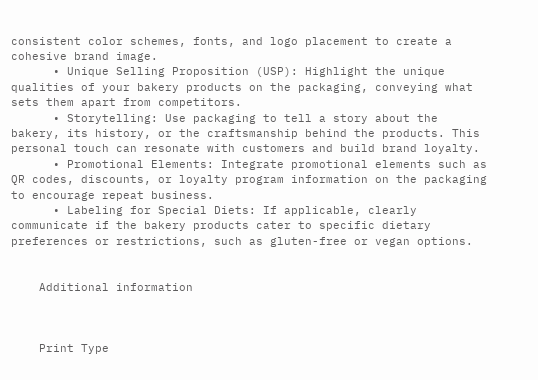consistent color schemes, fonts, and logo placement to create a cohesive brand image.
      • Unique Selling Proposition (USP): Highlight the unique qualities of your bakery products on the packaging, conveying what sets them apart from competitors.
      • Storytelling: Use packaging to tell a story about the bakery, its history, or the craftsmanship behind the products. This personal touch can resonate with customers and build brand loyalty.
      • Promotional Elements: Integrate promotional elements such as QR codes, discounts, or loyalty program information on the packaging to encourage repeat business.
      • Labeling for Special Diets: If applicable, clearly communicate if the bakery products cater to specific dietary preferences or restrictions, such as gluten-free or vegan options.


    Additional information



    Print Type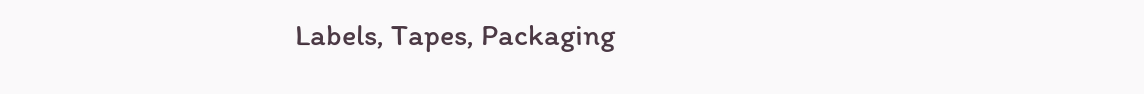Labels, Tapes, Packaging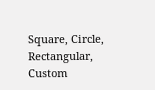Square, Circle, Rectangular, Custom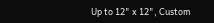Up to 12" x 12", Custom